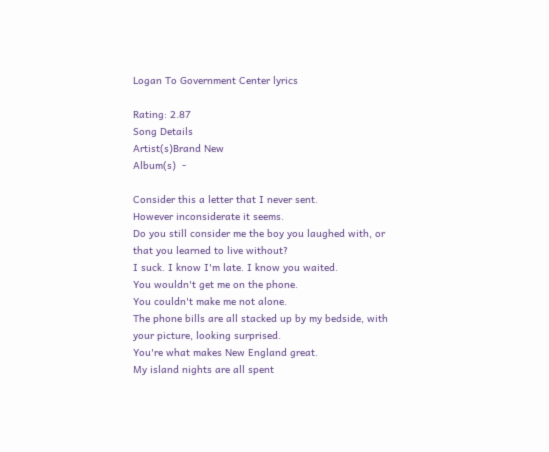Logan To Government Center lyrics

Rating: 2.87
Song Details
Artist(s)Brand New
Album(s)  -

Consider this a letter that I never sent.
However inconsiderate it seems.
Do you still consider me the boy you laughed with, or that you learned to live without?
I suck. I know I'm late. I know you waited.
You wouldn't get me on the phone.
You couldn't make me not alone.
The phone bills are all stacked up by my bedside, with your picture, looking surprised.
You're what makes New England great.
My island nights are all spent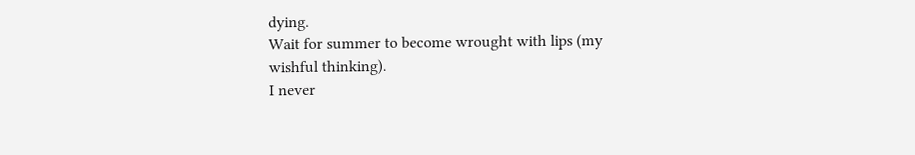dying.
Wait for summer to become wrought with lips (my wishful thinking).
I never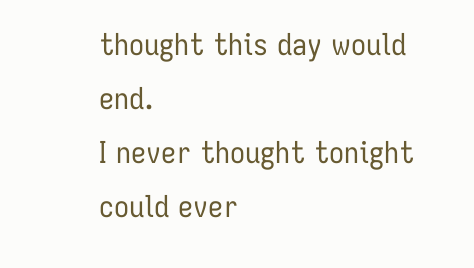thought this day would end.
I never thought tonight could ever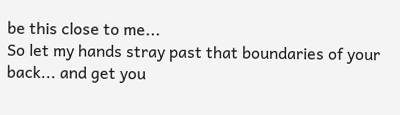be this close to me...
So let my hands stray past that boundaries of your back... and get you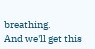breathing.
And we'll get this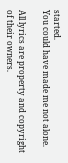started.
You could have made me not alone.

All lyrics are property and copyright of their owners.